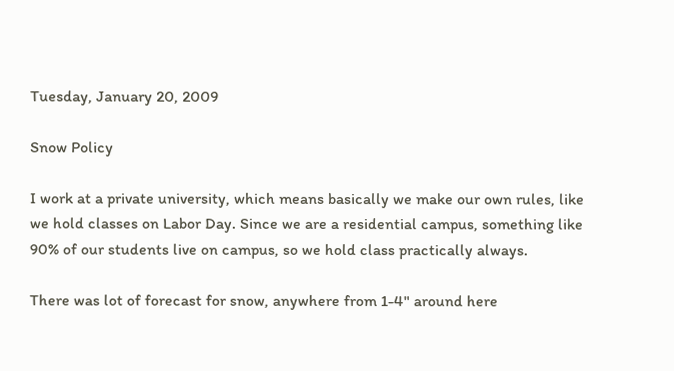Tuesday, January 20, 2009

Snow Policy

I work at a private university, which means basically we make our own rules, like we hold classes on Labor Day. Since we are a residential campus, something like 90% of our students live on campus, so we hold class practically always.

There was lot of forecast for snow, anywhere from 1-4" around here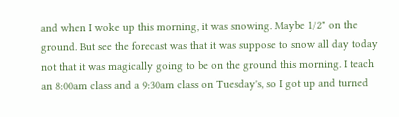and when I woke up this morning, it was snowing. Maybe 1/2" on the ground. But see the forecast was that it was suppose to snow all day today not that it was magically going to be on the ground this morning. I teach an 8:00am class and a 9:30am class on Tuesday's, so I got up and turned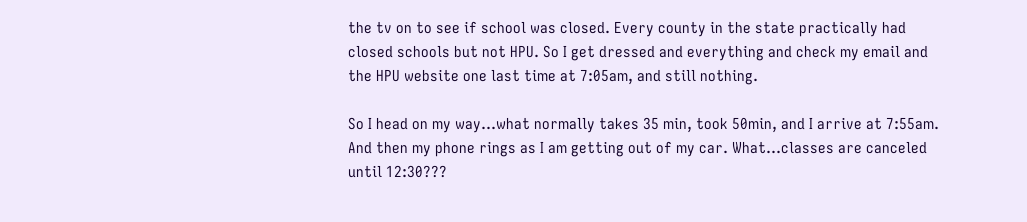the tv on to see if school was closed. Every county in the state practically had closed schools but not HPU. So I get dressed and everything and check my email and the HPU website one last time at 7:05am, and still nothing.

So I head on my way...what normally takes 35 min, took 50min, and I arrive at 7:55am. And then my phone rings as I am getting out of my car. What...classes are canceled until 12:30???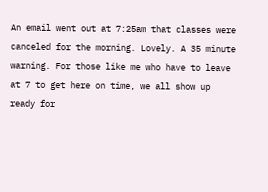An email went out at 7:25am that classes were canceled for the morning. Lovely. A 35 minute warning. For those like me who have to leave at 7 to get here on time, we all show up ready for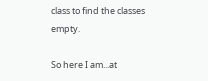class to find the classes empty.

So here I am...at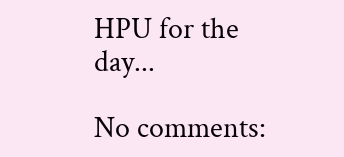HPU for the day...

No comments: